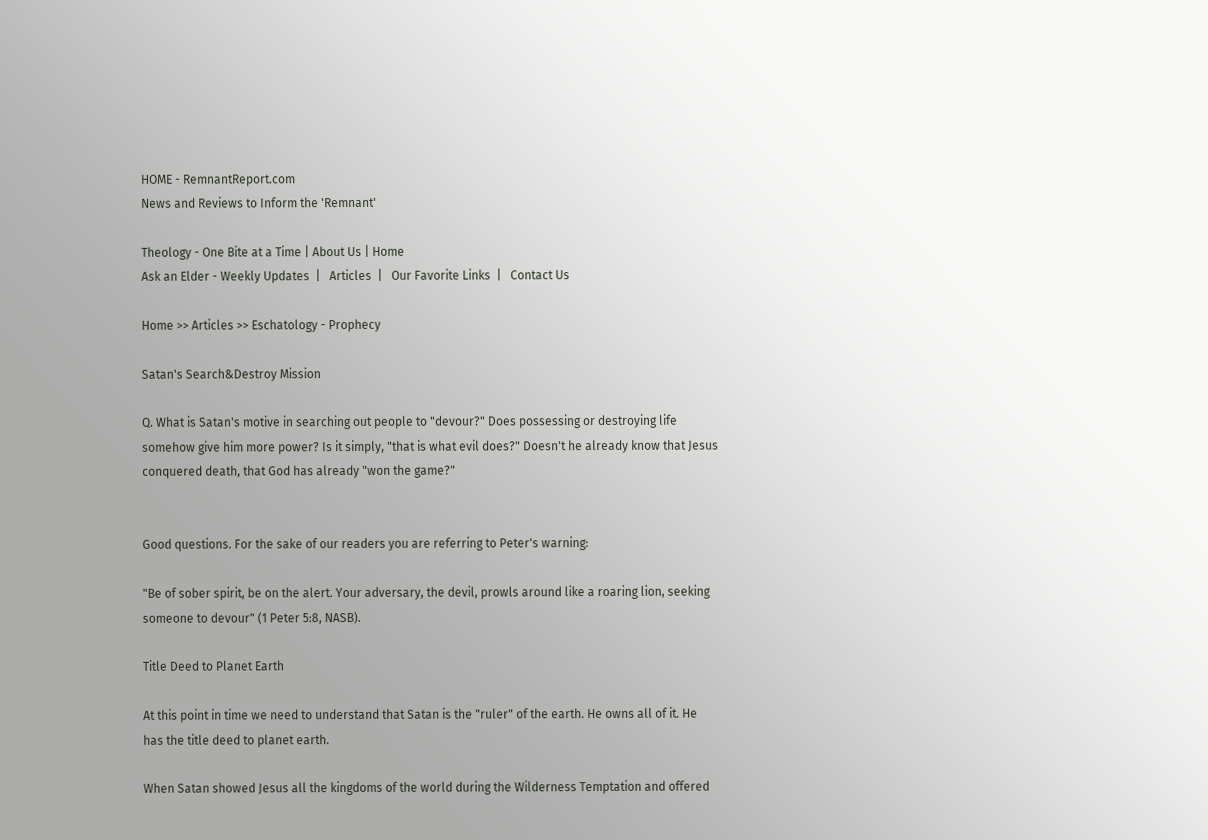HOME - RemnantReport.com
News and Reviews to Inform the 'Remnant'

Theology - One Bite at a Time | About Us | Home
Ask an Elder - Weekly Updates  |   Articles  |   Our Favorite Links  |   Contact Us

Home >> Articles >> Eschatology - Prophecy

Satan's Search&Destroy Mission

Q. What is Satan's motive in searching out people to "devour?" Does possessing or destroying life somehow give him more power? Is it simply, "that is what evil does?" Doesn't he already know that Jesus conquered death, that God has already "won the game?"


Good questions. For the sake of our readers you are referring to Peter's warning:

"Be of sober spirit, be on the alert. Your adversary, the devil, prowls around like a roaring lion, seeking someone to devour" (1 Peter 5:8, NASB).

Title Deed to Planet Earth

At this point in time we need to understand that Satan is the "ruler" of the earth. He owns all of it. He has the title deed to planet earth.

When Satan showed Jesus all the kingdoms of the world during the Wilderness Temptation and offered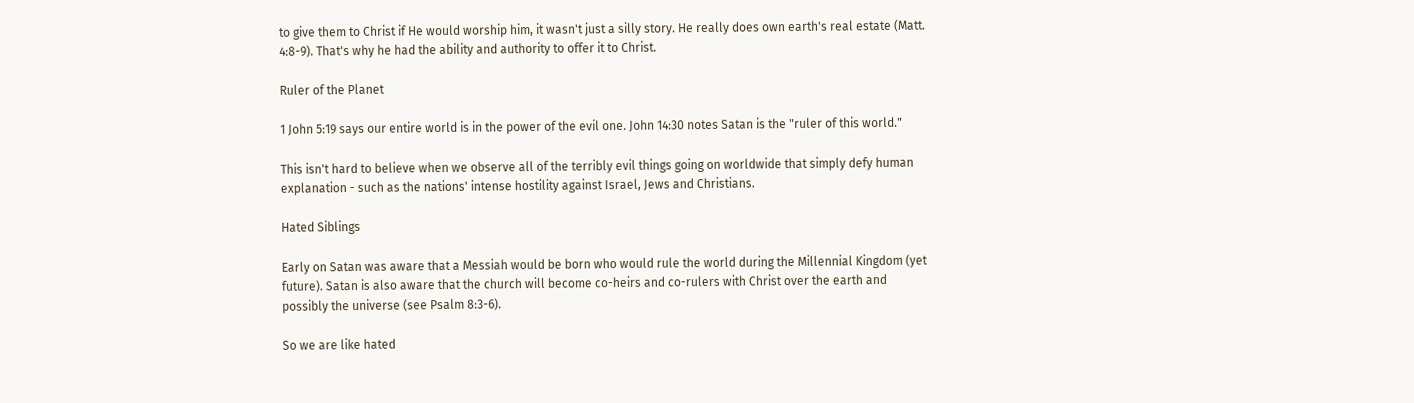to give them to Christ if He would worship him, it wasn't just a silly story. He really does own earth's real estate (Matt. 4:8-9). That's why he had the ability and authority to offer it to Christ.

Ruler of the Planet

1 John 5:19 says our entire world is in the power of the evil one. John 14:30 notes Satan is the "ruler of this world."

This isn't hard to believe when we observe all of the terribly evil things going on worldwide that simply defy human explanation - such as the nations' intense hostility against Israel, Jews and Christians.

Hated Siblings

Early on Satan was aware that a Messiah would be born who would rule the world during the Millennial Kingdom (yet future). Satan is also aware that the church will become co-heirs and co-rulers with Christ over the earth and possibly the universe (see Psalm 8:3-6).

So we are like hated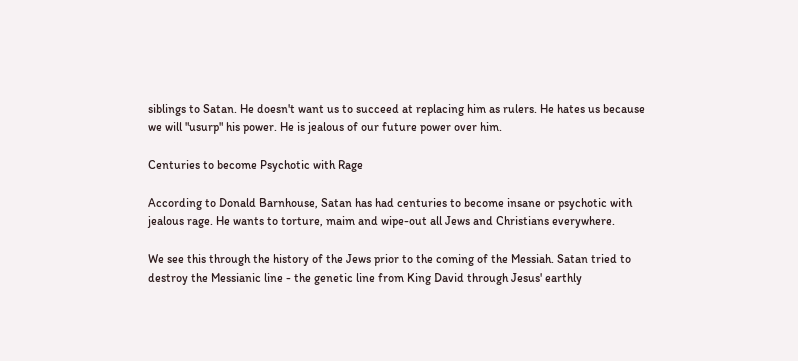siblings to Satan. He doesn't want us to succeed at replacing him as rulers. He hates us because we will "usurp" his power. He is jealous of our future power over him.

Centuries to become Psychotic with Rage

According to Donald Barnhouse, Satan has had centuries to become insane or psychotic with jealous rage. He wants to torture, maim and wipe-out all Jews and Christians everywhere.

We see this through the history of the Jews prior to the coming of the Messiah. Satan tried to destroy the Messianic line - the genetic line from King David through Jesus' earthly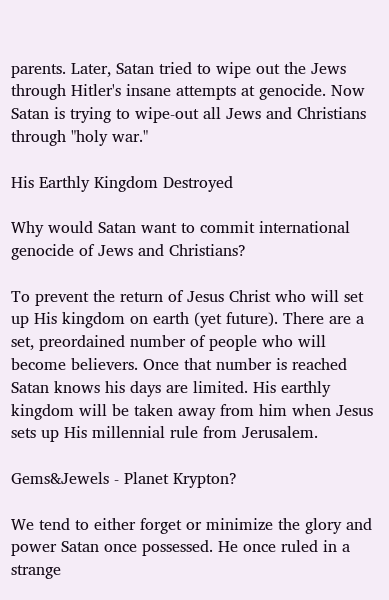parents. Later, Satan tried to wipe out the Jews through Hitler's insane attempts at genocide. Now Satan is trying to wipe-out all Jews and Christians through "holy war."

His Earthly Kingdom Destroyed

Why would Satan want to commit international genocide of Jews and Christians?

To prevent the return of Jesus Christ who will set up His kingdom on earth (yet future). There are a set, preordained number of people who will become believers. Once that number is reached Satan knows his days are limited. His earthly kingdom will be taken away from him when Jesus sets up His millennial rule from Jerusalem.

Gems&Jewels - Planet Krypton?

We tend to either forget or minimize the glory and power Satan once possessed. He once ruled in a strange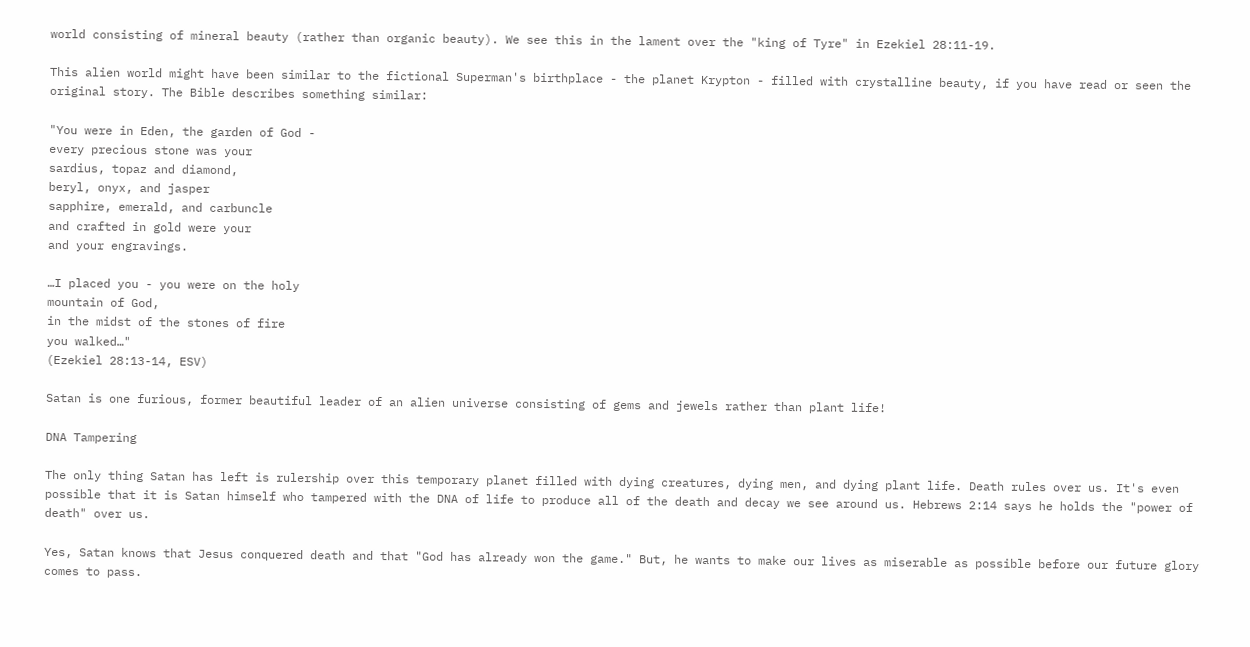world consisting of mineral beauty (rather than organic beauty). We see this in the lament over the "king of Tyre" in Ezekiel 28:11-19.

This alien world might have been similar to the fictional Superman's birthplace - the planet Krypton - filled with crystalline beauty, if you have read or seen the original story. The Bible describes something similar:

"You were in Eden, the garden of God -
every precious stone was your
sardius, topaz and diamond,
beryl, onyx, and jasper
sapphire, emerald, and carbuncle
and crafted in gold were your
and your engravings.

…I placed you - you were on the holy
mountain of God,
in the midst of the stones of fire
you walked…"
(Ezekiel 28:13-14, ESV)

Satan is one furious, former beautiful leader of an alien universe consisting of gems and jewels rather than plant life!

DNA Tampering

The only thing Satan has left is rulership over this temporary planet filled with dying creatures, dying men, and dying plant life. Death rules over us. It's even possible that it is Satan himself who tampered with the DNA of life to produce all of the death and decay we see around us. Hebrews 2:14 says he holds the "power of death" over us.

Yes, Satan knows that Jesus conquered death and that "God has already won the game." But, he wants to make our lives as miserable as possible before our future glory comes to pass.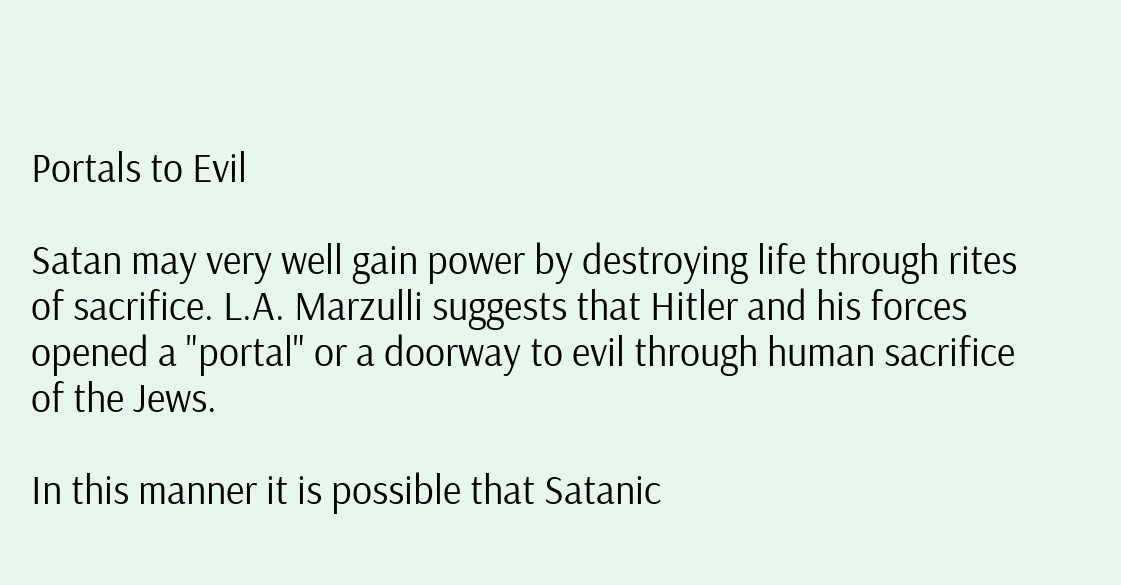Portals to Evil

Satan may very well gain power by destroying life through rites of sacrifice. L.A. Marzulli suggests that Hitler and his forces opened a "portal" or a doorway to evil through human sacrifice of the Jews.

In this manner it is possible that Satanic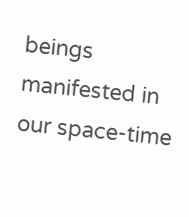beings manifested in our space-time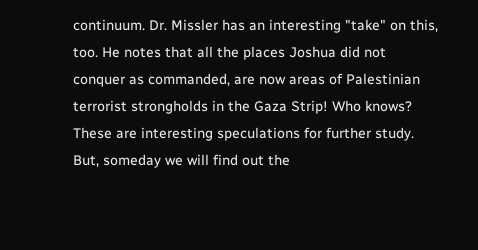continuum. Dr. Missler has an interesting "take" on this, too. He notes that all the places Joshua did not conquer as commanded, are now areas of Palestinian terrorist strongholds in the Gaza Strip! Who knows? These are interesting speculations for further study. But, someday we will find out the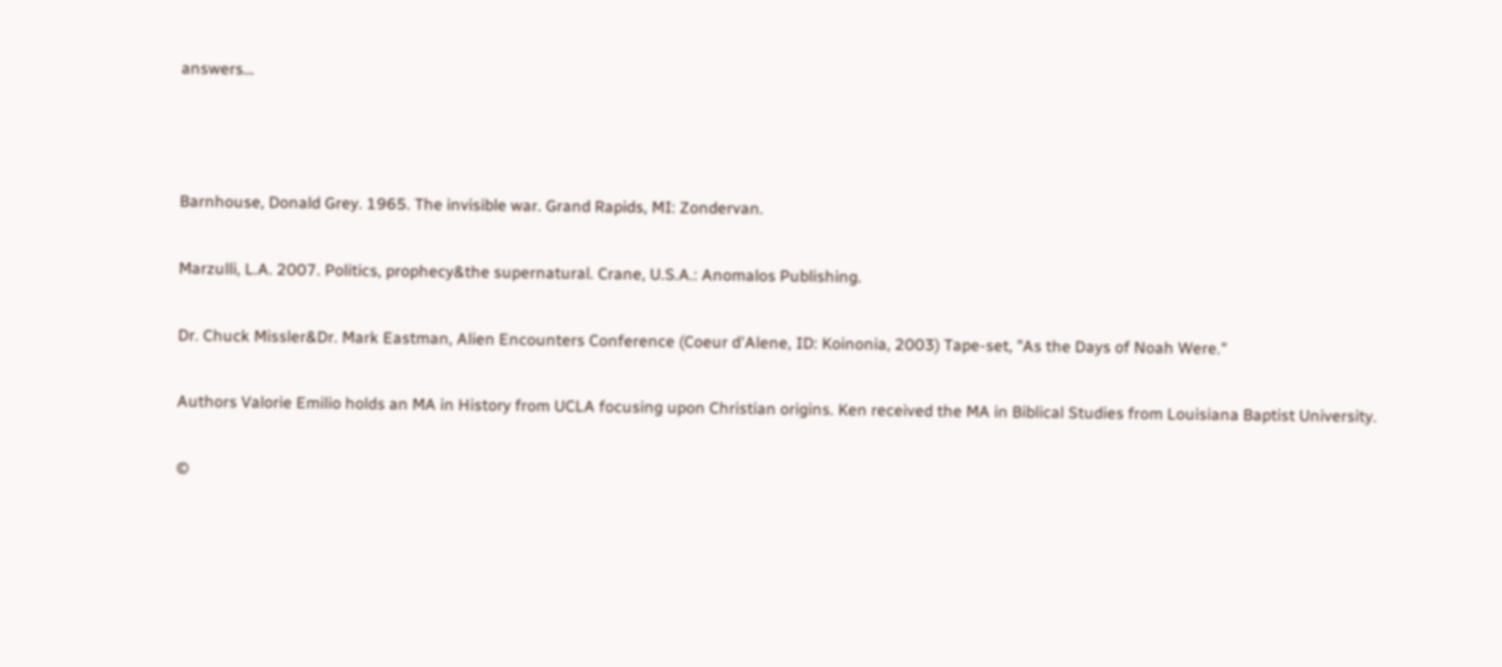answers…



Barnhouse, Donald Grey. 1965. The invisible war. Grand Rapids, MI: Zondervan.

Marzulli, L.A. 2007. Politics, prophecy&the supernatural. Crane, U.S.A.: Anomalos Publishing.

Dr. Chuck Missler&Dr. Mark Eastman, Alien Encounters Conference (Coeur d'Alene, ID: Koinonia, 2003) Tape-set, "As the Days of Noah Were."

Authors Valorie Emilio holds an MA in History from UCLA focusing upon Christian origins. Ken received the MA in Biblical Studies from Louisiana Baptist University.

©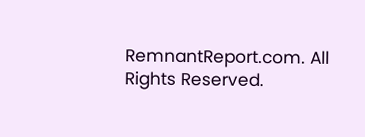RemnantReport.com. All Rights Reserved.